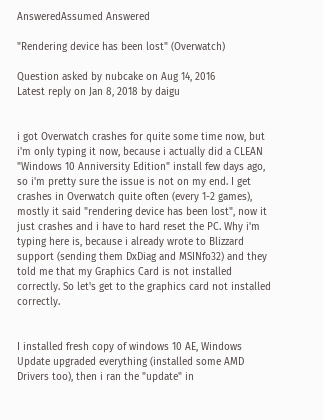AnsweredAssumed Answered

"Rendering device has been lost" (Overwatch)

Question asked by nubcake on Aug 14, 2016
Latest reply on Jan 8, 2018 by daigu


i got Overwatch crashes for quite some time now, but i'm only typing it now, because i actually did a CLEAN "Windows 10 Anniversity Edition" install few days ago, so i'm pretty sure the issue is not on my end. I get crashes in Overwatch quite often (every 1-2 games), mostly it said "rendering device has been lost", now it just crashes and i have to hard reset the PC. Why i'm typing here is, because i already wrote to Blizzard support (sending them DxDiag and MSINfo32) and they told me that my Graphics Card is not installed correctly. So let's get to the graphics card not installed correctly.


I installed fresh copy of windows 10 AE, Windows Update upgraded everything (installed some AMD Drivers too), then i ran the "update" in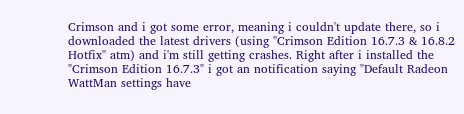Crimson and i got some error, meaning i couldn't update there, so i downloaded the latest drivers (using "Crimson Edition 16.7.3 & 16.8.2 Hotfix" atm) and i'm still getting crashes. Right after i installed the "Crimson Edition 16.7.3" i got an notification saying "Default Radeon WattMan settings have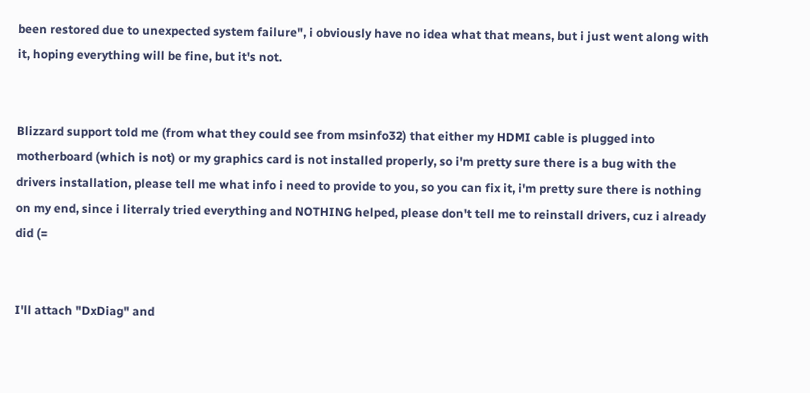been restored due to unexpected system failure", i obviously have no idea what that means, but i just went along with it, hoping everything will be fine, but it's not.


Blizzard support told me (from what they could see from msinfo32) that either my HDMI cable is plugged into motherboard (which is not) or my graphics card is not installed properly, so i'm pretty sure there is a bug with the drivers installation, please tell me what info i need to provide to you, so you can fix it, i'm pretty sure there is nothing on my end, since i literraly tried everything and NOTHING helped, please don't tell me to reinstall drivers, cuz i already did (=


I'll attach "DxDiag" and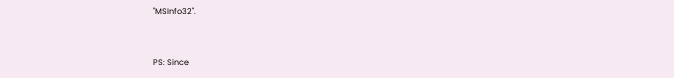"MSInfo32".


PS: Since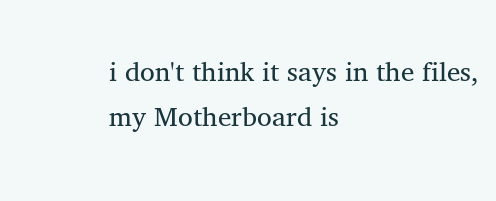i don't think it says in the files, my Motherboard is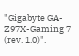"Gigabyte GA-Z97X-Gaming 7 (rev. 1.0)".